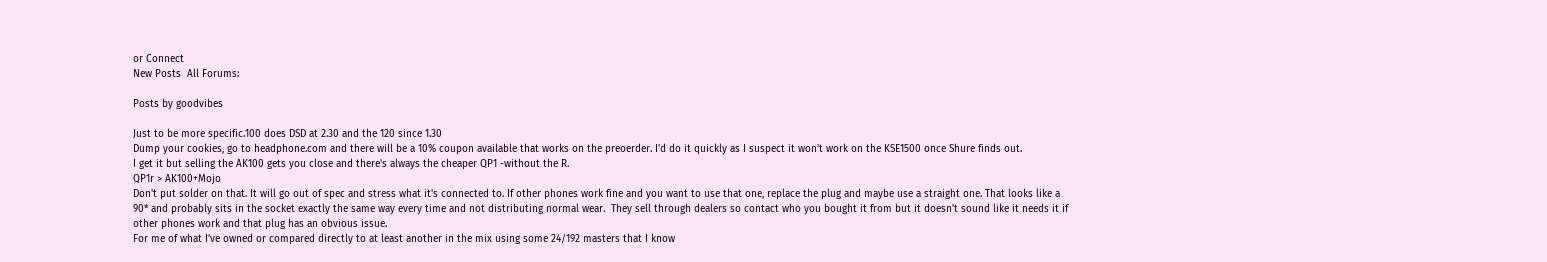or Connect
New Posts  All Forums:

Posts by goodvibes

Just to be more specific.100 does DSD at 2.30 and the 120 since 1.30
Dump your cookies, go to headphone.com and there will be a 10% coupon available that works on the preoerder. I'd do it quickly as I suspect it won't work on the KSE1500 once Shure finds out.
I get it but selling the AK100 gets you close and there's always the cheaper QP1 -without the R.
QP1r > AK100+Mojo
Don't put solder on that. It will go out of spec and stress what it's connected to. If other phones work fine and you want to use that one, replace the plug and maybe use a straight one. That looks like a 90* and probably sits in the socket exactly the same way every time and not distributing normal wear.  They sell through dealers so contact who you bought it from but it doesn't sound like it needs it if other phones work and that plug has an obvious issue.
For me of what I've owned or compared directly to at least another in the mix using some 24/192 masters that I know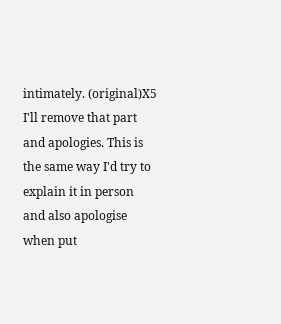intimately. (original)X5
I'll remove that part and apologies. This is the same way I'd try to explain it in person and also apologise when put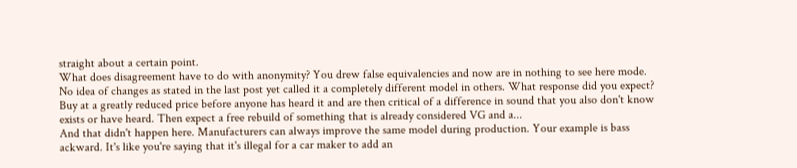straight about a certain point.
What does disagreement have to do with anonymity? You drew false equivalencies and now are in nothing to see here mode. No idea of changes as stated in the last post yet called it a completely different model in others. What response did you expect? Buy at a greatly reduced price before anyone has heard it and are then critical of a difference in sound that you also don't know exists or have heard. Then expect a free rebuild of something that is already considered VG and a...
And that didn't happen here. Manufacturers can always improve the same model during production. Your example is bass ackward. It's like you're saying that it's illegal for a car maker to add an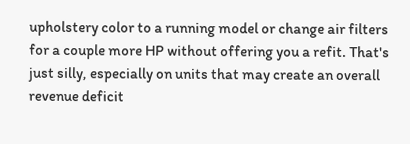upholstery color to a running model or change air filters for a couple more HP without offering you a refit. That's just silly, especially on units that may create an overall revenue deficit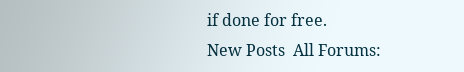if done for free.
New Posts  All Forums: